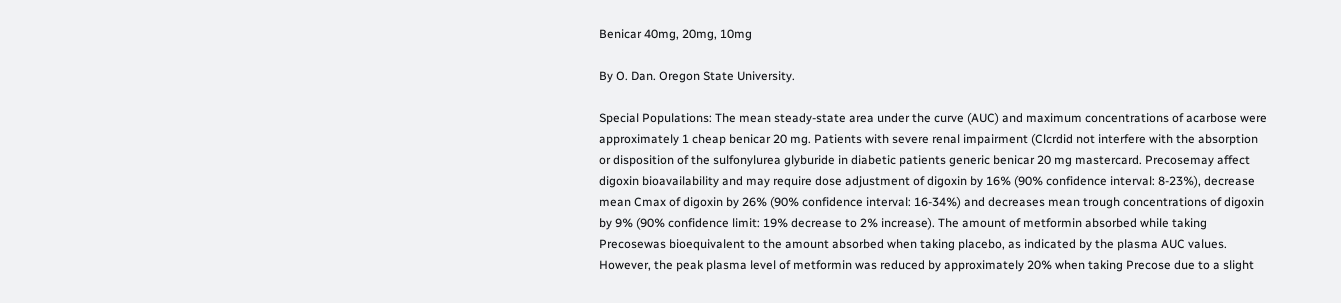Benicar 40mg, 20mg, 10mg

By O. Dan. Oregon State University.

Special Populations: The mean steady-state area under the curve (AUC) and maximum concentrations of acarbose were approximately 1 cheap benicar 20 mg. Patients with severe renal impairment (Clcrdid not interfere with the absorption or disposition of the sulfonylurea glyburide in diabetic patients generic benicar 20 mg mastercard. Precosemay affect digoxin bioavailability and may require dose adjustment of digoxin by 16% (90% confidence interval: 8-23%), decrease mean Cmax of digoxin by 26% (90% confidence interval: 16-34%) and decreases mean trough concentrations of digoxin by 9% (90% confidence limit: 19% decrease to 2% increase). The amount of metformin absorbed while taking Precosewas bioequivalent to the amount absorbed when taking placebo, as indicated by the plasma AUC values. However, the peak plasma level of metformin was reduced by approximately 20% when taking Precose due to a slight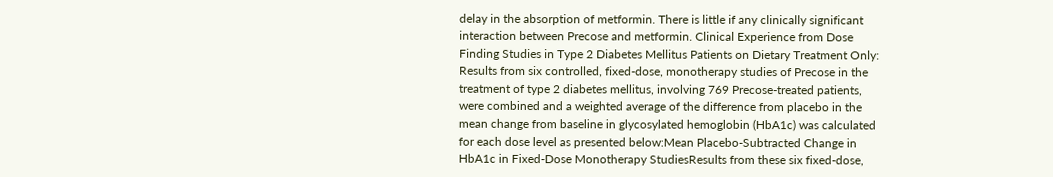delay in the absorption of metformin. There is little if any clinically significant interaction between Precose and metformin. Clinical Experience from Dose Finding Studies in Type 2 Diabetes Mellitus Patients on Dietary Treatment Only: Results from six controlled, fixed-dose, monotherapy studies of Precose in the treatment of type 2 diabetes mellitus, involving 769 Precose-treated patients, were combined and a weighted average of the difference from placebo in the mean change from baseline in glycosylated hemoglobin (HbA1c) was calculated for each dose level as presented below:Mean Placebo-Subtracted Change in HbA1c in Fixed-Dose Monotherapy StudiesResults from these six fixed-dose,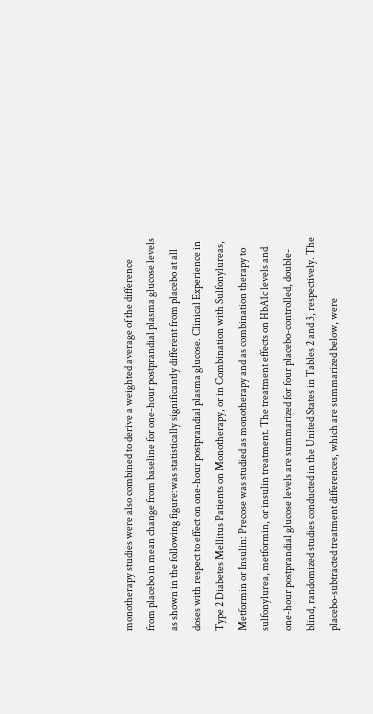monotherapy studies were also combined to derive a weighted average of the difference from placebo in mean change from baseline for one-hour postprandial plasma glucose levels as shown in the following figure:was statistically significantly different from placebo at all doses with respect to effect on one-hour postprandial plasma glucose. Clinical Experience in Type 2 Diabetes Mellitus Patients on Monotherapy, or in Combination with Sulfonylureas, Metformin or Insulin: Precose was studied as monotherapy and as combination therapy to sulfonylurea, metformin, or insulin treatment. The treatment effects on HbA1c levels and one-hour postprandial glucose levels are summarized for four placebo-controlled, double-blind, randomized studies conducted in the United States in Tables 2 and 3, respectively. The placebo-subtracted treatment differences, which are summarized below, were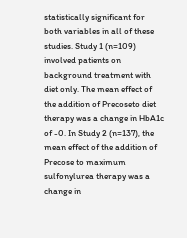statistically significant for both variables in all of these studies. Study 1 (n=109) involved patients on background treatment with diet only. The mean effect of the addition of Precoseto diet therapy was a change in HbA1c of -0. In Study 2 (n=137), the mean effect of the addition of Precose to maximum sulfonylurea therapy was a change in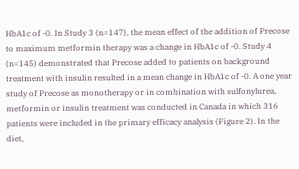HbA1c of -0. In Study 3 (n=147), the mean effect of the addition of Precose to maximum metformin therapy was a change in HbA1c of -0. Study 4 (n=145) demonstrated that Precose added to patients on background treatment with insulin resulted in a mean change in HbA1c of -0. A one year study of Precose as monotherapy or in combination with sulfonylurea, metformin or insulin treatment was conducted in Canada in which 316 patients were included in the primary efficacy analysis (Figure 2). In the diet,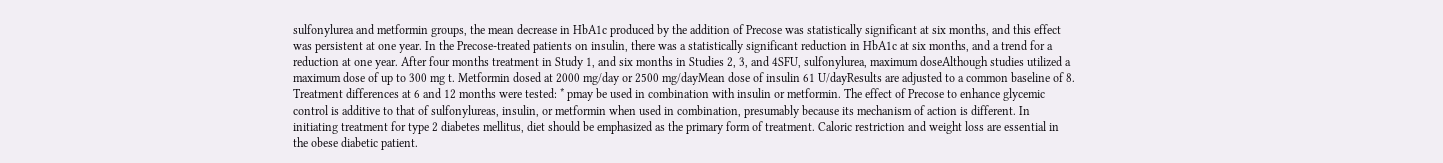sulfonylurea and metformin groups, the mean decrease in HbA1c produced by the addition of Precose was statistically significant at six months, and this effect was persistent at one year. In the Precose-treated patients on insulin, there was a statistically significant reduction in HbA1c at six months, and a trend for a reduction at one year. After four months treatment in Study 1, and six months in Studies 2, 3, and 4SFU, sulfonylurea, maximum doseAlthough studies utilized a maximum dose of up to 300 mg t. Metformin dosed at 2000 mg/day or 2500 mg/dayMean dose of insulin 61 U/dayResults are adjusted to a common baseline of 8. Treatment differences at 6 and 12 months were tested: * pmay be used in combination with insulin or metformin. The effect of Precose to enhance glycemic control is additive to that of sulfonylureas, insulin, or metformin when used in combination, presumably because its mechanism of action is different. In initiating treatment for type 2 diabetes mellitus, diet should be emphasized as the primary form of treatment. Caloric restriction and weight loss are essential in the obese diabetic patient.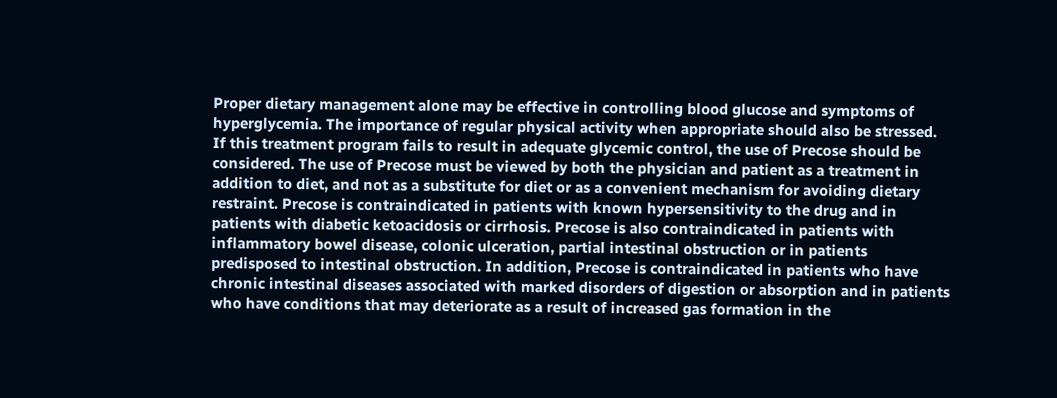Proper dietary management alone may be effective in controlling blood glucose and symptoms of hyperglycemia. The importance of regular physical activity when appropriate should also be stressed. If this treatment program fails to result in adequate glycemic control, the use of Precose should be considered. The use of Precose must be viewed by both the physician and patient as a treatment in addition to diet, and not as a substitute for diet or as a convenient mechanism for avoiding dietary restraint. Precose is contraindicated in patients with known hypersensitivity to the drug and in patients with diabetic ketoacidosis or cirrhosis. Precose is also contraindicated in patients with inflammatory bowel disease, colonic ulceration, partial intestinal obstruction or in patients predisposed to intestinal obstruction. In addition, Precose is contraindicated in patients who have chronic intestinal diseases associated with marked disorders of digestion or absorption and in patients who have conditions that may deteriorate as a result of increased gas formation in the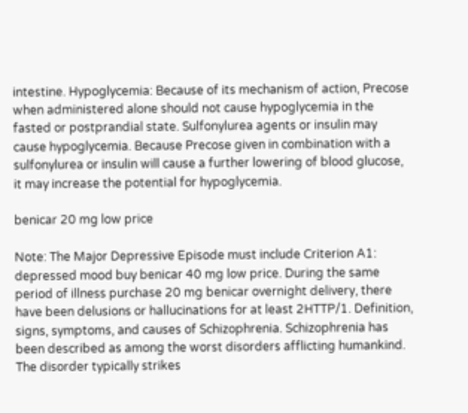intestine. Hypoglycemia: Because of its mechanism of action, Precose when administered alone should not cause hypoglycemia in the fasted or postprandial state. Sulfonylurea agents or insulin may cause hypoglycemia. Because Precose given in combination with a sulfonylurea or insulin will cause a further lowering of blood glucose, it may increase the potential for hypoglycemia.

benicar 20 mg low price

Note: The Major Depressive Episode must include Criterion A1: depressed mood buy benicar 40 mg low price. During the same period of illness purchase 20 mg benicar overnight delivery, there have been delusions or hallucinations for at least 2HTTP/1. Definition, signs, symptoms, and causes of Schizophrenia. Schizophrenia has been described as among the worst disorders afflicting humankind. The disorder typically strikes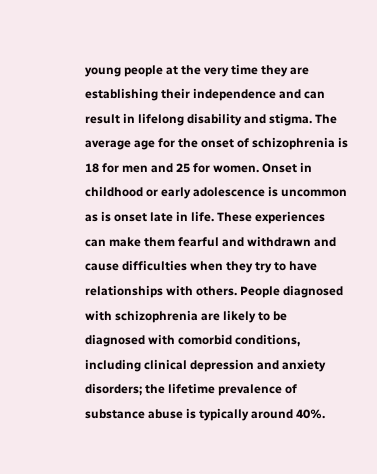young people at the very time they are establishing their independence and can result in lifelong disability and stigma. The average age for the onset of schizophrenia is 18 for men and 25 for women. Onset in childhood or early adolescence is uncommon as is onset late in life. These experiences can make them fearful and withdrawn and cause difficulties when they try to have relationships with others. People diagnosed with schizophrenia are likely to be diagnosed with comorbid conditions, including clinical depression and anxiety disorders; the lifetime prevalence of substance abuse is typically around 40%.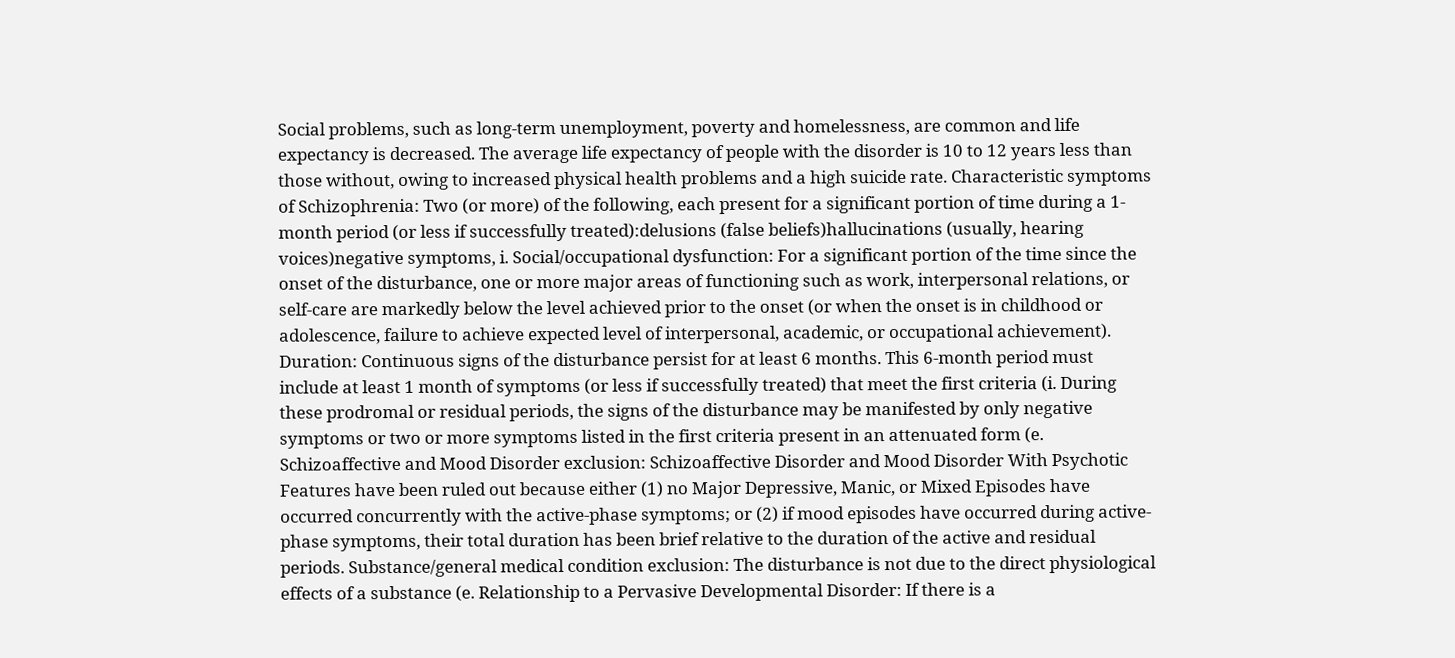Social problems, such as long-term unemployment, poverty and homelessness, are common and life expectancy is decreased. The average life expectancy of people with the disorder is 10 to 12 years less than those without, owing to increased physical health problems and a high suicide rate. Characteristic symptoms of Schizophrenia: Two (or more) of the following, each present for a significant portion of time during a 1-month period (or less if successfully treated):delusions (false beliefs)hallucinations (usually, hearing voices)negative symptoms, i. Social/occupational dysfunction: For a significant portion of the time since the onset of the disturbance, one or more major areas of functioning such as work, interpersonal relations, or self-care are markedly below the level achieved prior to the onset (or when the onset is in childhood or adolescence, failure to achieve expected level of interpersonal, academic, or occupational achievement). Duration: Continuous signs of the disturbance persist for at least 6 months. This 6-month period must include at least 1 month of symptoms (or less if successfully treated) that meet the first criteria (i. During these prodromal or residual periods, the signs of the disturbance may be manifested by only negative symptoms or two or more symptoms listed in the first criteria present in an attenuated form (e. Schizoaffective and Mood Disorder exclusion: Schizoaffective Disorder and Mood Disorder With Psychotic Features have been ruled out because either (1) no Major Depressive, Manic, or Mixed Episodes have occurred concurrently with the active-phase symptoms; or (2) if mood episodes have occurred during active-phase symptoms, their total duration has been brief relative to the duration of the active and residual periods. Substance/general medical condition exclusion: The disturbance is not due to the direct physiological effects of a substance (e. Relationship to a Pervasive Developmental Disorder: If there is a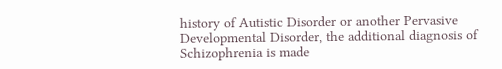history of Autistic Disorder or another Pervasive Developmental Disorder, the additional diagnosis of Schizophrenia is made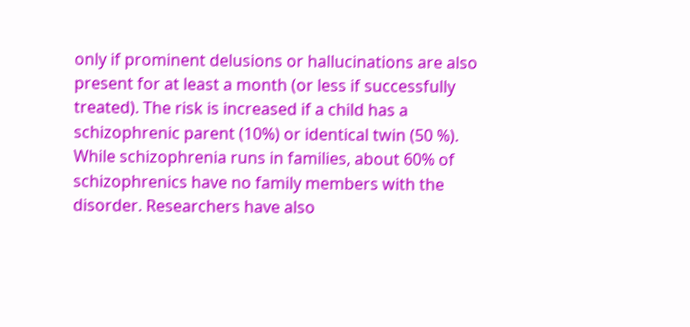only if prominent delusions or hallucinations are also present for at least a month (or less if successfully treated). The risk is increased if a child has a schizophrenic parent (10%) or identical twin (50 %). While schizophrenia runs in families, about 60% of schizophrenics have no family members with the disorder. Researchers have also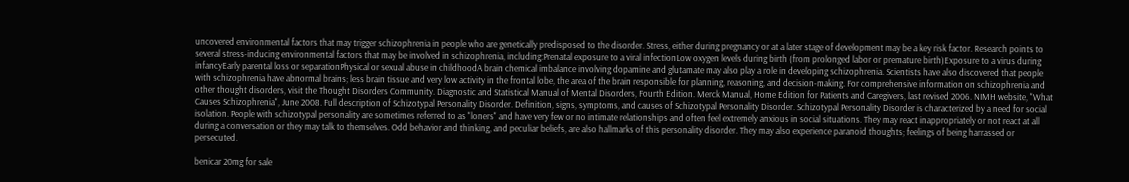uncovered environmental factors that may trigger schizophrenia in people who are genetically predisposed to the disorder. Stress, either during pregnancy or at a later stage of development may be a key risk factor. Research points to several stress-inducing environmental factors that may be involved in schizophrenia, including:Prenatal exposure to a viral infectionLow oxygen levels during birth (from prolonged labor or premature birth)Exposure to a virus during infancyEarly parental loss or separationPhysical or sexual abuse in childhoodA brain chemical imbalance involving dopamine and glutamate may also play a role in developing schizophrenia. Scientists have also discovered that people with schizophrenia have abnormal brains; less brain tissue and very low activity in the frontal lobe, the area of the brain responsible for planning, reasoning, and decision-making. For comprehensive information on schizophrenia and other thought disorders, visit the Thought Disorders Community. Diagnostic and Statistical Manual of Mental Disorders, Fourth Edition. Merck Manual, Home Edition for Patients and Caregivers, last revised 2006. NIMH website, "What Causes Schizophrenia", June 2008. Full description of Schizotypal Personality Disorder. Definition, signs, symptoms, and causes of Schizotypal Personality Disorder. Schizotypal Personality Disorder is characterized by a need for social isolation. People with schizotypal personality are sometimes referred to as "loners" and have very few or no intimate relationships and often feel extremely anxious in social situations. They may react inappropriately or not react at all during a conversation or they may talk to themselves. Odd behavior and thinking, and peculiar beliefs, are also hallmarks of this personality disorder. They may also experience paranoid thoughts; feelings of being harrassed or persecuted.

benicar 20mg for sale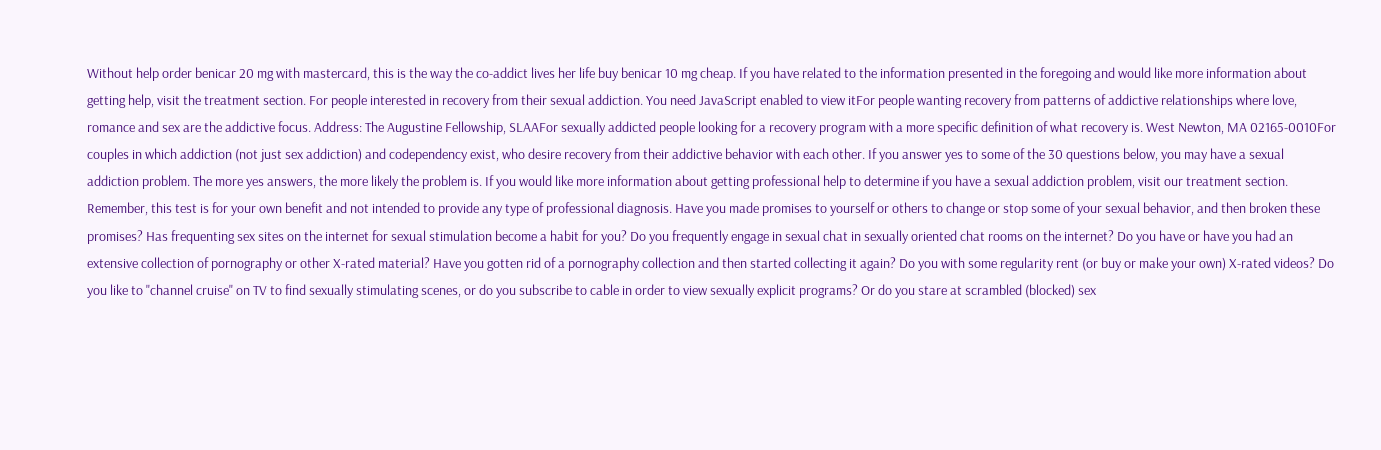Without help order benicar 20 mg with mastercard, this is the way the co-addict lives her life buy benicar 10 mg cheap. If you have related to the information presented in the foregoing and would like more information about getting help, visit the treatment section. For people interested in recovery from their sexual addiction. You need JavaScript enabled to view itFor people wanting recovery from patterns of addictive relationships where love, romance and sex are the addictive focus. Address: The Augustine Fellowship, SLAAFor sexually addicted people looking for a recovery program with a more specific definition of what recovery is. West Newton, MA 02165-0010For couples in which addiction (not just sex addiction) and codependency exist, who desire recovery from their addictive behavior with each other. If you answer yes to some of the 30 questions below, you may have a sexual addiction problem. The more yes answers, the more likely the problem is. If you would like more information about getting professional help to determine if you have a sexual addiction problem, visit our treatment section. Remember, this test is for your own benefit and not intended to provide any type of professional diagnosis. Have you made promises to yourself or others to change or stop some of your sexual behavior, and then broken these promises? Has frequenting sex sites on the internet for sexual stimulation become a habit for you? Do you frequently engage in sexual chat in sexually oriented chat rooms on the internet? Do you have or have you had an extensive collection of pornography or other X-rated material? Have you gotten rid of a pornography collection and then started collecting it again? Do you with some regularity rent (or buy or make your own) X-rated videos? Do you like to "channel cruise" on TV to find sexually stimulating scenes, or do you subscribe to cable in order to view sexually explicit programs? Or do you stare at scrambled (blocked) sex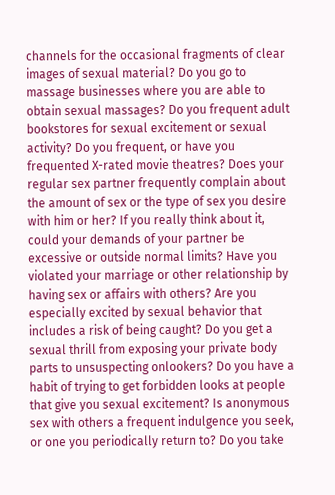channels for the occasional fragments of clear images of sexual material? Do you go to massage businesses where you are able to obtain sexual massages? Do you frequent adult bookstores for sexual excitement or sexual activity? Do you frequent, or have you frequented X-rated movie theatres? Does your regular sex partner frequently complain about the amount of sex or the type of sex you desire with him or her? If you really think about it, could your demands of your partner be excessive or outside normal limits? Have you violated your marriage or other relationship by having sex or affairs with others? Are you especially excited by sexual behavior that includes a risk of being caught? Do you get a sexual thrill from exposing your private body parts to unsuspecting onlookers? Do you have a habit of trying to get forbidden looks at people that give you sexual excitement? Is anonymous sex with others a frequent indulgence you seek, or one you periodically return to? Do you take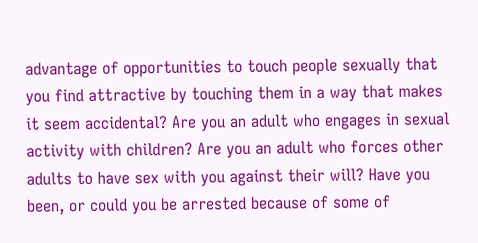advantage of opportunities to touch people sexually that you find attractive by touching them in a way that makes it seem accidental? Are you an adult who engages in sexual activity with children? Are you an adult who forces other adults to have sex with you against their will? Have you been, or could you be arrested because of some of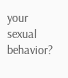your sexual behavior?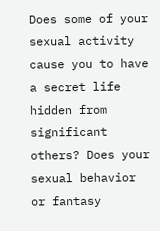Does some of your sexual activity cause you to have a secret life hidden from significant others? Does your sexual behavior or fantasy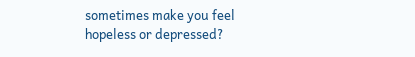sometimes make you feel hopeless or depressed?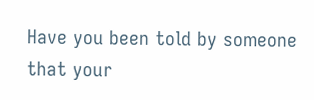Have you been told by someone that your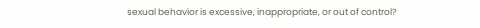sexual behavior is excessive, inappropriate, or out of control?